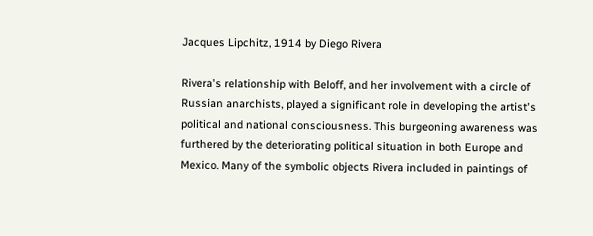Jacques Lipchitz, 1914 by Diego Rivera

Rivera's relationship with Beloff, and her involvement with a circle of Russian anarchists, played a significant role in developing the artist's political and national consciousness. This burgeoning awareness was furthered by the deteriorating political situation in both Europe and Mexico. Many of the symbolic objects Rivera included in paintings of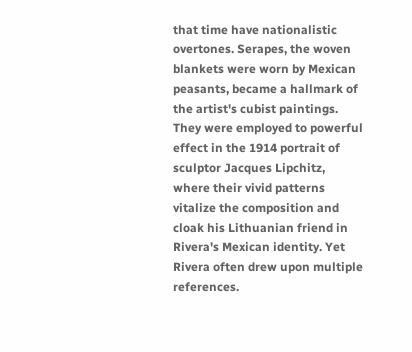that time have nationalistic overtones. Serapes, the woven blankets were worn by Mexican peasants, became a hallmark of the artist's cubist paintings. They were employed to powerful effect in the 1914 portrait of sculptor Jacques Lipchitz, where their vivid patterns vitalize the composition and cloak his Lithuanian friend in Rivera's Mexican identity. Yet Rivera often drew upon multiple references.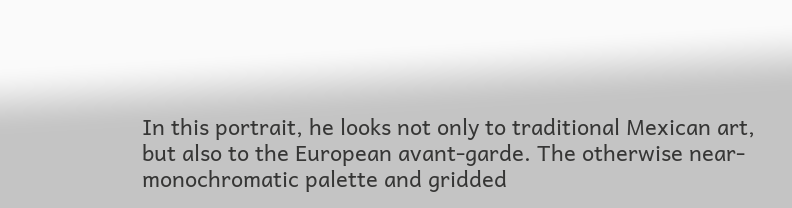In this portrait, he looks not only to traditional Mexican art, but also to the European avant-garde. The otherwise near-monochromatic palette and gridded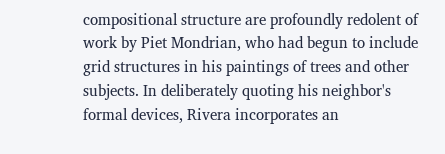compositional structure are profoundly redolent of work by Piet Mondrian, who had begun to include grid structures in his paintings of trees and other subjects. In deliberately quoting his neighbor's formal devices, Rivera incorporates an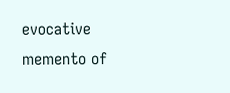evocative memento of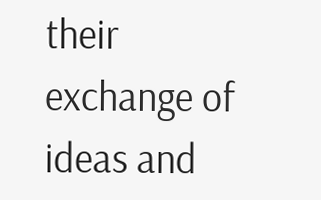their exchange of ideas and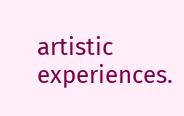artistic experiences.